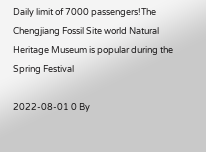Daily limit of 7000 passengers!The Chengjiang Fossil Site world Natural Heritage Museum is popular during the Spring Festival

2022-08-01 0 By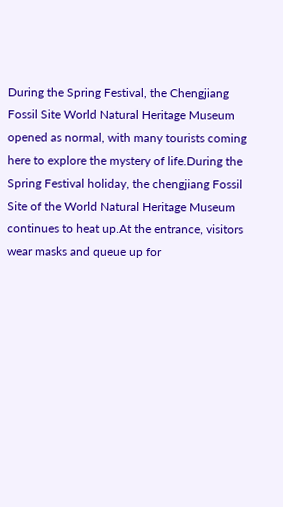During the Spring Festival, the Chengjiang Fossil Site World Natural Heritage Museum opened as normal, with many tourists coming here to explore the mystery of life.During the Spring Festival holiday, the chengjiang Fossil Site of the World Natural Heritage Museum continues to heat up.At the entrance, visitors wear masks and queue up for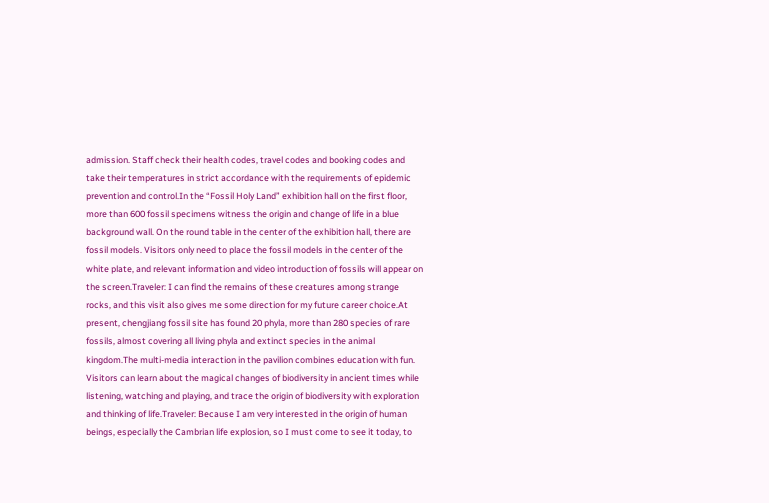admission. Staff check their health codes, travel codes and booking codes and take their temperatures in strict accordance with the requirements of epidemic prevention and control.In the “Fossil Holy Land” exhibition hall on the first floor, more than 600 fossil specimens witness the origin and change of life in a blue background wall. On the round table in the center of the exhibition hall, there are fossil models. Visitors only need to place the fossil models in the center of the white plate, and relevant information and video introduction of fossils will appear on the screen.Traveler: I can find the remains of these creatures among strange rocks, and this visit also gives me some direction for my future career choice.At present, chengjiang fossil site has found 20 phyla, more than 280 species of rare fossils, almost covering all living phyla and extinct species in the animal kingdom.The multi-media interaction in the pavilion combines education with fun. Visitors can learn about the magical changes of biodiversity in ancient times while listening, watching and playing, and trace the origin of biodiversity with exploration and thinking of life.Traveler: Because I am very interested in the origin of human beings, especially the Cambrian life explosion, so I must come to see it today, to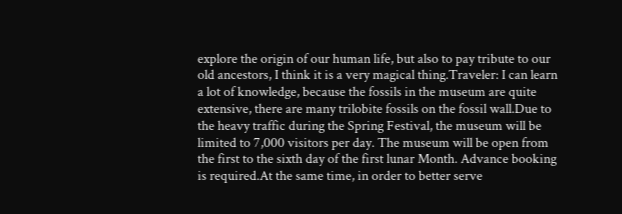explore the origin of our human life, but also to pay tribute to our old ancestors, I think it is a very magical thing.Traveler: I can learn a lot of knowledge, because the fossils in the museum are quite extensive, there are many trilobite fossils on the fossil wall.Due to the heavy traffic during the Spring Festival, the museum will be limited to 7,000 visitors per day. The museum will be open from the first to the sixth day of the first lunar Month. Advance booking is required.At the same time, in order to better serve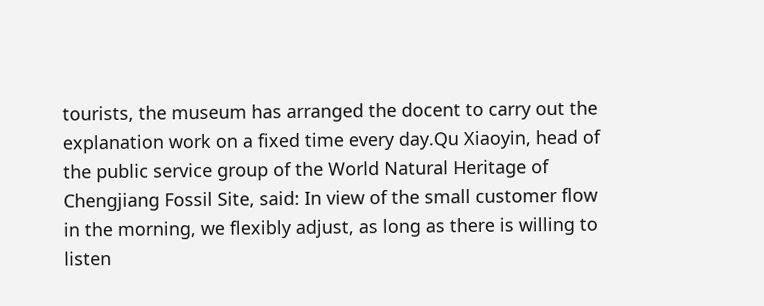tourists, the museum has arranged the docent to carry out the explanation work on a fixed time every day.Qu Xiaoyin, head of the public service group of the World Natural Heritage of Chengjiang Fossil Site, said: In view of the small customer flow in the morning, we flexibly adjust, as long as there is willing to listen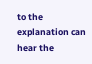to the explanation can hear the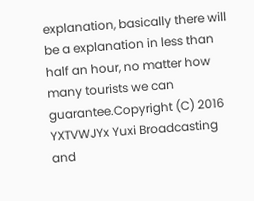explanation, basically there will be a explanation in less than half an hour, no matter how many tourists we can guarantee.Copyright (C) 2016 YXTVWJYx Yuxi Broadcasting and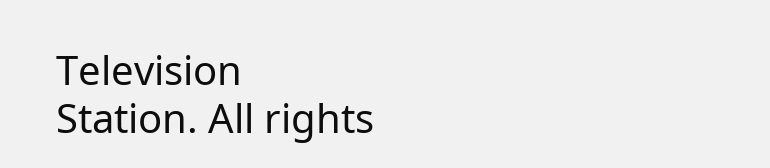Television Station. All rights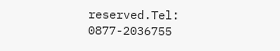reserved.Tel: 0877-2036755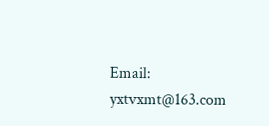Email: yxtvxmt@163.com